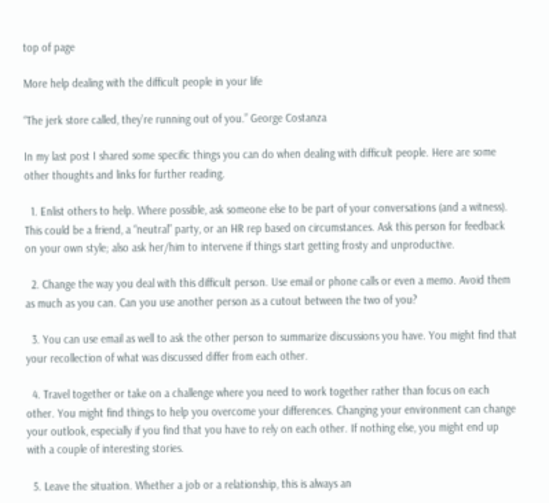top of page

More help dealing with the difficult people in your life

“The jerk store called, they’re running out of you.” George Costanza

In my last post I shared some specific things you can do when dealing with difficult people. Here are some other thoughts and links for further reading.

  1. Enlist others to help. Where possible, ask someone else to be part of your conversations (and a witness). This could be a friend, a “neutral” party, or an HR rep based on circumstances. Ask this person for feedback on your own style; also ask her/him to intervene if things start getting frosty and unproductive.

  2. Change the way you deal with this difficult person. Use email or phone calls or even a memo. Avoid them as much as you can. Can you use another person as a cutout between the two of you?

  3. You can use email as well to ask the other person to summarize discussions you have. You might find that your recollection of what was discussed differ from each other.

  4. Travel together or take on a challenge where you need to work together rather than focus on each other. You might find things to help you overcome your differences. Changing your environment can change your outlook, especially if you find that you have to rely on each other. If nothing else, you might end up with a couple of interesting stories.

  5. Leave the situation. Whether a job or a relationship, this is always an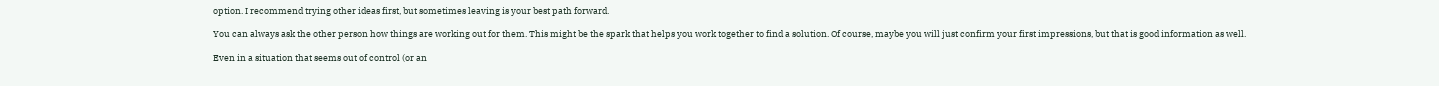option. I recommend trying other ideas first, but sometimes leaving is your best path forward.

You can always ask the other person how things are working out for them. This might be the spark that helps you work together to find a solution. Of course, maybe you will just confirm your first impressions, but that is good information as well.

Even in a situation that seems out of control (or an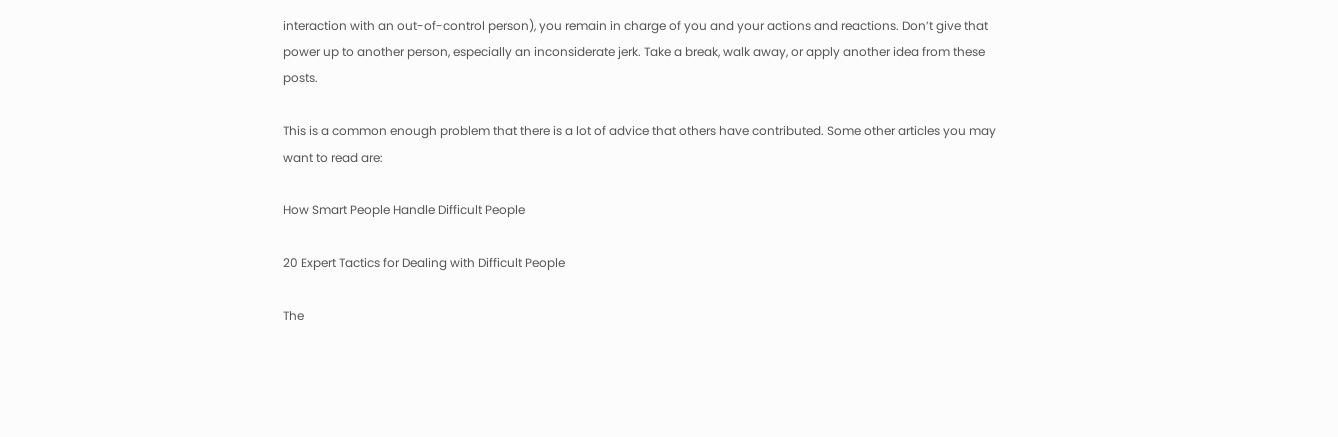interaction with an out-of-control person), you remain in charge of you and your actions and reactions. Don’t give that power up to another person, especially an inconsiderate jerk. Take a break, walk away, or apply another idea from these posts.

This is a common enough problem that there is a lot of advice that others have contributed. Some other articles you may want to read are:

How Smart People Handle Difficult People

20 Expert Tactics for Dealing with Difficult People

The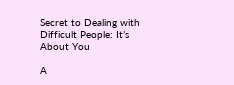Secret to Dealing with Difficult People: It’s About You

A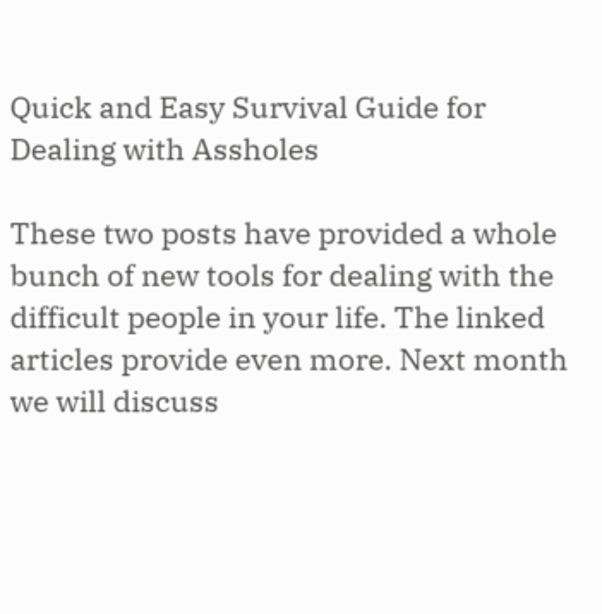Quick and Easy Survival Guide for Dealing with Assholes

These two posts have provided a whole bunch of new tools for dealing with the difficult people in your life. The linked articles provide even more. Next month we will discuss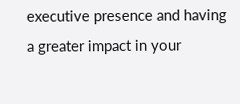executive presence and having a greater impact in your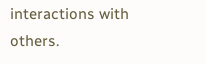interactions with others.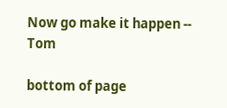Now go make it happen -- Tom

bottom of page